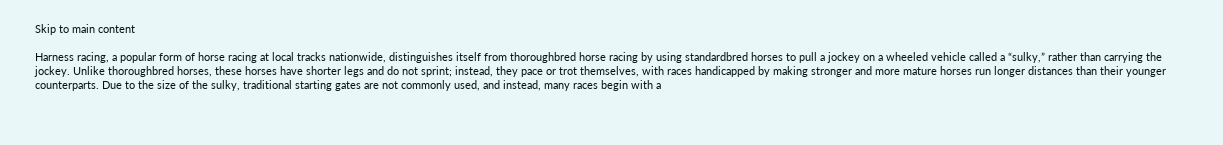Skip to main content

Harness racing, a popular form of horse racing at local tracks nationwide, distinguishes itself from thoroughbred horse racing by using standardbred horses to pull a jockey on a wheeled vehicle called a “sulky,” rather than carrying the jockey. Unlike thoroughbred horses, these horses have shorter legs and do not sprint; instead, they pace or trot themselves, with races handicapped by making stronger and more mature horses run longer distances than their younger counterparts. Due to the size of the sulky, traditional starting gates are not commonly used, and instead, many races begin with a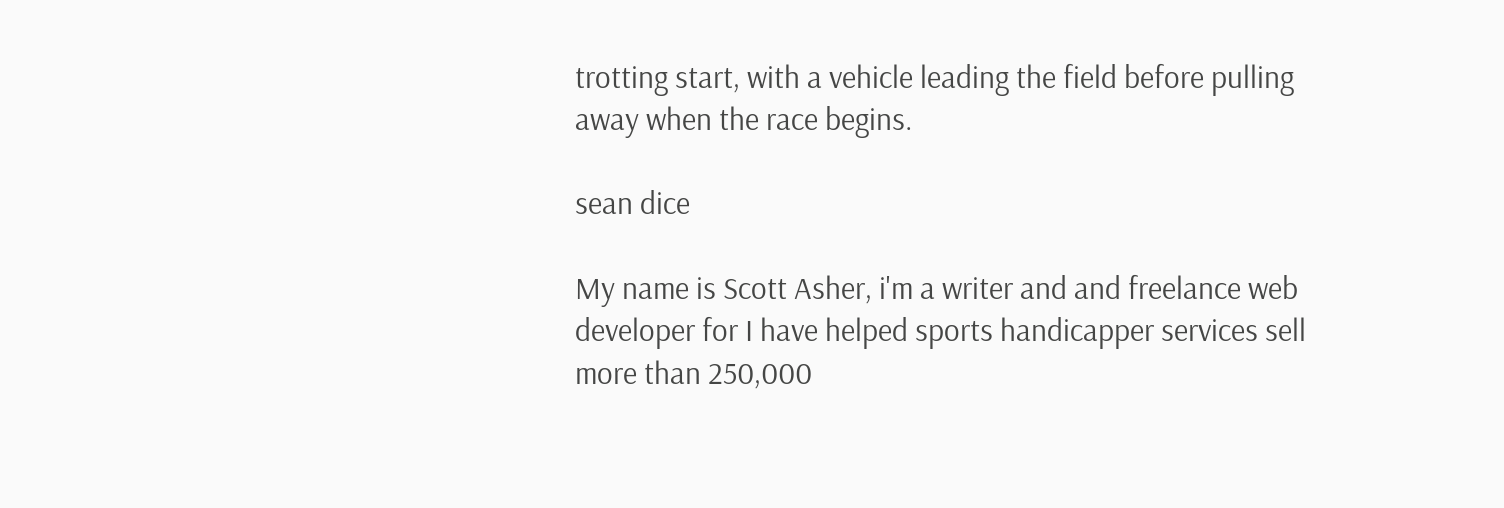trotting start, with a vehicle leading the field before pulling away when the race begins.

sean dice

My name is Scott Asher, i'm a writer and and freelance web developer for I have helped sports handicapper services sell more than 250,000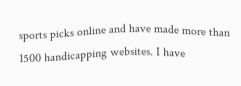sports picks online and have made more than 1500 handicapping websites. I have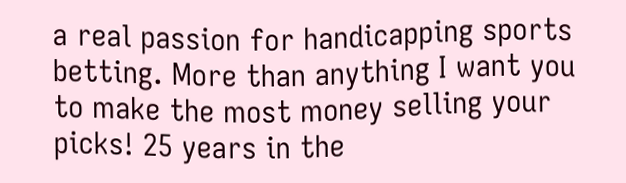a real passion for handicapping sports betting. More than anything I want you to make the most money selling your picks! 25 years in the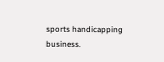sports handicapping business.